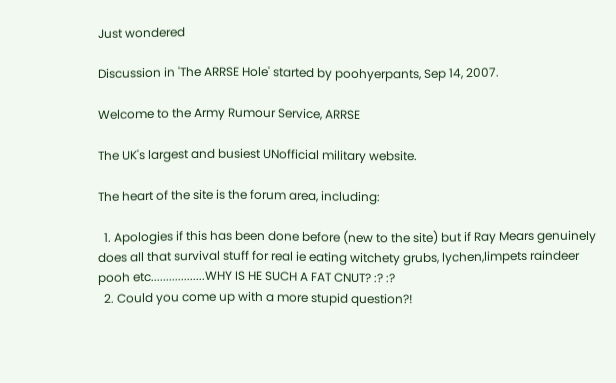Just wondered

Discussion in 'The ARRSE Hole' started by poohyerpants, Sep 14, 2007.

Welcome to the Army Rumour Service, ARRSE

The UK's largest and busiest UNofficial military website.

The heart of the site is the forum area, including:

  1. Apologies if this has been done before (new to the site) but if Ray Mears genuinely does all that survival stuff for real ie eating witchety grubs, lychen,limpets raindeer pooh etc..................WHY IS HE SUCH A FAT CNUT? :? :?
  2. Could you come up with a more stupid question?!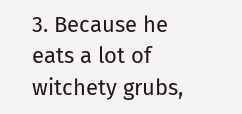3. Because he eats a lot of witchety grubs,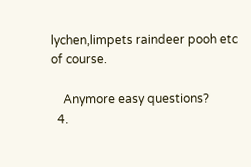lychen,limpets raindeer pooh etc of course.

    Anymore easy questions?
  4.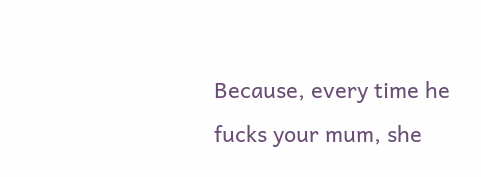Because, every time he fucks your mum, she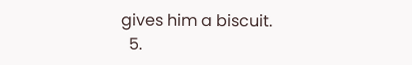gives him a biscuit.
  5.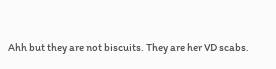Ahh but they are not biscuits. They are her VD scabs.